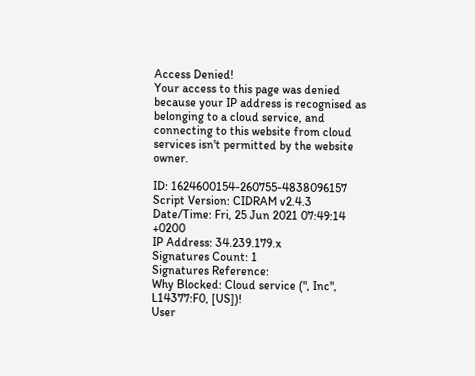Access Denied!
Your access to this page was denied because your IP address is recognised as belonging to a cloud service, and connecting to this website from cloud services isn't permitted by the website owner.

ID: 1624600154-260755-4838096157
Script Version: CIDRAM v2.4.3
Date/Time: Fri, 25 Jun 2021 07:49:14 +0200
IP Address: 34.239.179.x
Signatures Count: 1
Signatures Reference:
Why Blocked: Cloud service (", Inc", L14377:F0, [US])!
User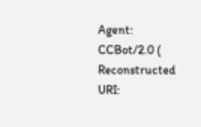Agent: CCBot/2.0 (
Reconstructed URI: